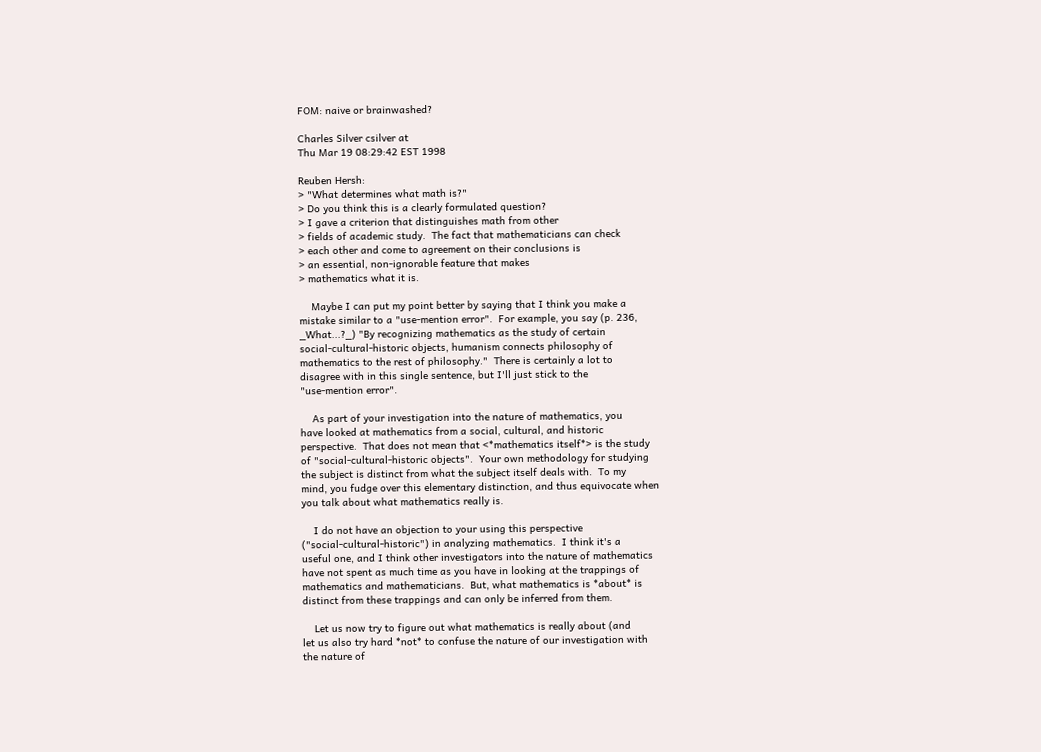FOM: naive or brainwashed?

Charles Silver csilver at
Thu Mar 19 08:29:42 EST 1998

Reuben Hersh:
> "What determines what math is?"
> Do you think this is a clearly formulated question?
> I gave a criterion that distinguishes math from other
> fields of academic study.  The fact that mathematicians can check
> each other and come to agreement on their conclusions is
> an essential, non-ignorable feature that makes
> mathematics what it is.

    Maybe I can put my point better by saying that I think you make a
mistake similar to a "use-mention error".  For example, you say (p. 236,
_What...?_) "By recognizing mathematics as the study of certain
social-cultural-historic objects, humanism connects philosophy of
mathematics to the rest of philosophy."  There is certainly a lot to
disagree with in this single sentence, but I'll just stick to the
"use-mention error".

    As part of your investigation into the nature of mathematics, you
have looked at mathematics from a social, cultural, and historic
perspective.  That does not mean that <*mathematics itself*> is the study
of "social-cultural-historic objects".  Your own methodology for studying
the subject is distinct from what the subject itself deals with.  To my
mind, you fudge over this elementary distinction, and thus equivocate when
you talk about what mathematics really is.

    I do not have an objection to your using this perspective
("social-cultural-historic") in analyzing mathematics.  I think it's a
useful one, and I think other investigators into the nature of mathematics
have not spent as much time as you have in looking at the trappings of
mathematics and mathematicians.  But, what mathematics is *about* is
distinct from these trappings and can only be inferred from them.

    Let us now try to figure out what mathematics is really about (and
let us also try hard *not* to confuse the nature of our investigation with
the nature of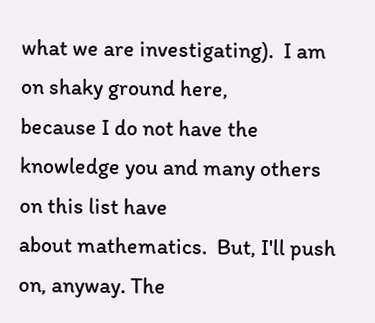what we are investigating).  I am on shaky ground here,
because I do not have the knowledge you and many others on this list have
about mathematics.  But, I'll push on, anyway. The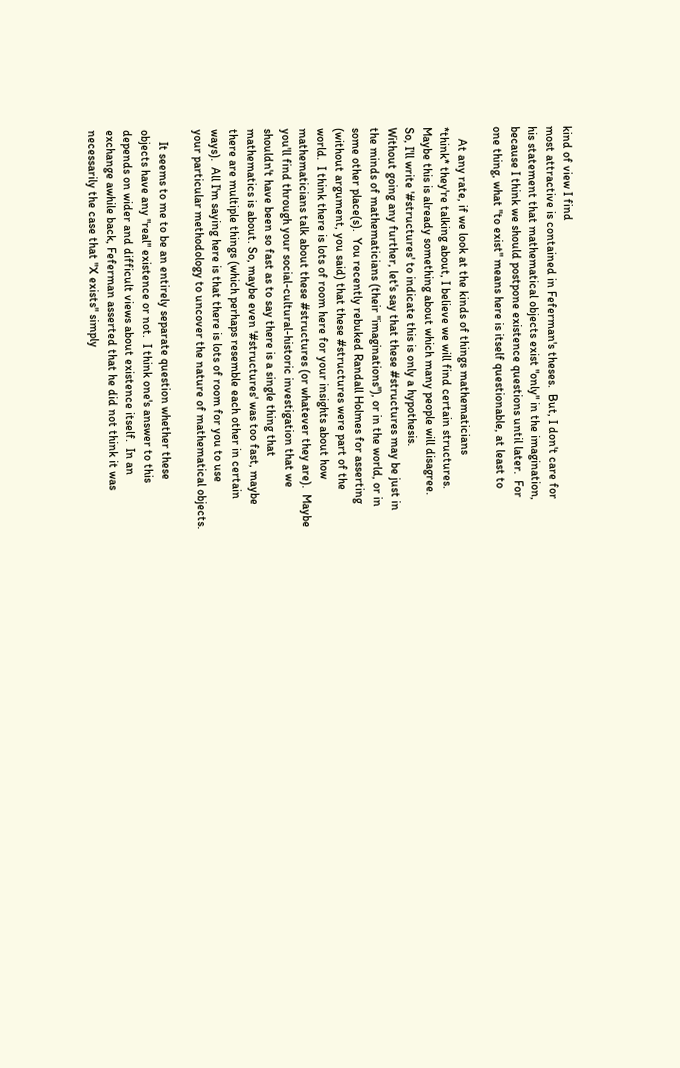kind of view I find
most attractive is contained in Feferman's theses.  But, I don't care for
his statement that mathematical objects exist "only" in the imagination,
because I think we should postpone existence questions until later.  For
one thing, what "to exist" means here is itself questionable, at least to

    At any rate, if we look at the kinds of things mathematicians
*think* they're talking about, I believe we will find certain structures.
Maybe this is already something about which many people will disagree.
So, I'll write '#structures' to indicate this is only a hypothesis.
Without going any further, let's say that these #structures may be just in
the minds of mathematicians (their "imaginations"), or in the world, or in
some other place(s).  You recently rebuked Randall Holmes for asserting
(without argument, you said) that these #structures were part of the
world.  I think there is lots of room here for your insights about how
mathematicians talk about these #structures (or whatever they are).  Maybe
you'll find through your social-cultural-historic investigation that we
shouldn't have been so fast as to say there is a single thing that
mathematics is about. So, maybe even '#structures' was too fast, maybe
there are multiple things (which perhaps resemble each other in certain
ways).  All I'm saying here is that there is lots of room for you to use
your particular methodology to uncover the nature of mathematical objects.

    It seems to me to be an entirely separate question whether these
objects have any "real" existence or not.  I think one's answer to this
depends on wider and difficult views about existence itself.  In an
exchange awhile back, Feferman asserted that he did not think it was
necessarily the case that "X exists" simply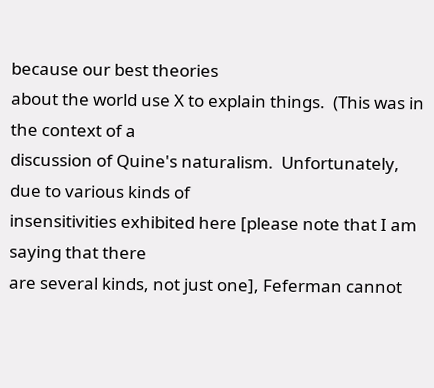because our best theories
about the world use X to explain things.  (This was in the context of a
discussion of Quine's naturalism.  Unfortunately, due to various kinds of
insensitivities exhibited here [please note that I am saying that there
are several kinds, not just one], Feferman cannot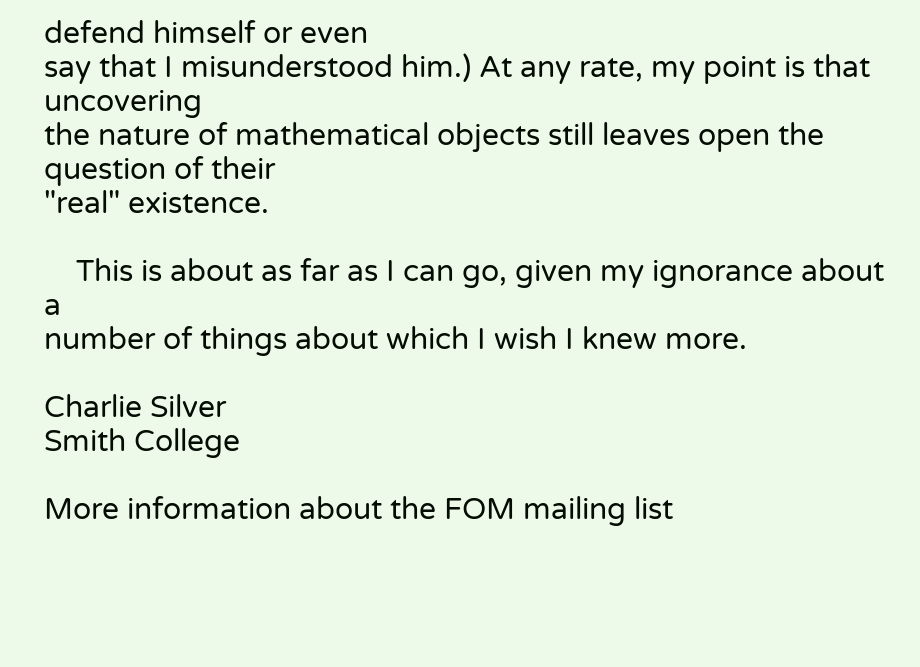defend himself or even
say that I misunderstood him.) At any rate, my point is that uncovering
the nature of mathematical objects still leaves open the question of their
"real" existence.

    This is about as far as I can go, given my ignorance about a
number of things about which I wish I knew more.

Charlie Silver
Smith College

More information about the FOM mailing list